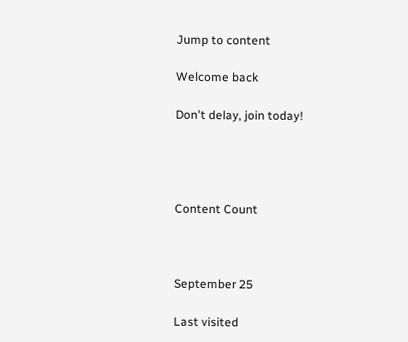Jump to content

Welcome back

Don't delay, join today!




Content Count



September 25

Last visited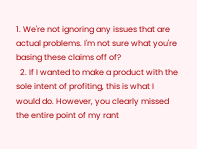1. We're not ignoring any issues that are actual problems. I'm not sure what you're basing these claims off of?
  2. If I wanted to make a product with the sole intent of profiting, this is what I would do. However, you clearly missed the entire point of my rant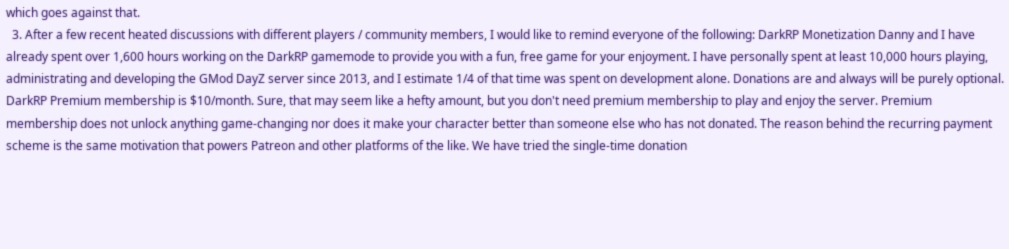which goes against that.
  3. After a few recent heated discussions with different players / community members, I would like to remind everyone of the following: DarkRP Monetization Danny and I have already spent over 1,600 hours working on the DarkRP gamemode to provide you with a fun, free game for your enjoyment. I have personally spent at least 10,000 hours playing, administrating and developing the GMod DayZ server since 2013, and I estimate 1/4 of that time was spent on development alone. Donations are and always will be purely optional. DarkRP Premium membership is $10/month. Sure, that may seem like a hefty amount, but you don't need premium membership to play and enjoy the server. Premium membership does not unlock anything game-changing nor does it make your character better than someone else who has not donated. The reason behind the recurring payment scheme is the same motivation that powers Patreon and other platforms of the like. We have tried the single-time donation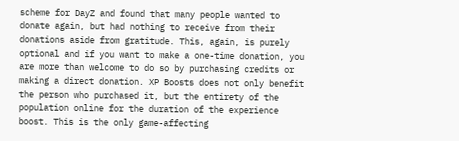scheme for DayZ and found that many people wanted to donate again, but had nothing to receive from their donations aside from gratitude. This, again, is purely optional and if you want to make a one-time donation, you are more than welcome to do so by purchasing credits or making a direct donation. XP Boosts does not only benefit the person who purchased it, but the entirety of the population online for the duration of the experience boost. This is the only game-affecting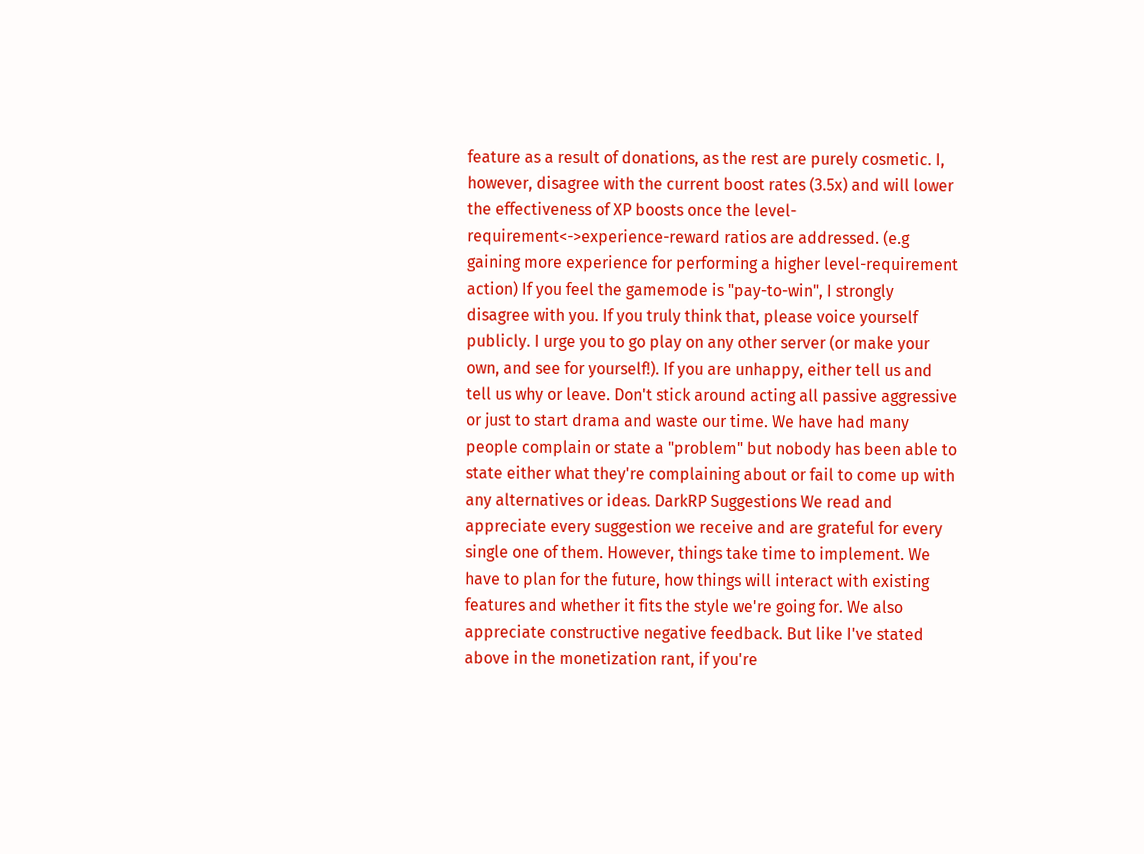feature as a result of donations, as the rest are purely cosmetic. I, however, disagree with the current boost rates (3.5x) and will lower the effectiveness of XP boosts once the level-requirement<->experience-reward ratios are addressed. (e.g gaining more experience for performing a higher level-requirement action) If you feel the gamemode is "pay-to-win", I strongly disagree with you. If you truly think that, please voice yourself publicly. I urge you to go play on any other server (or make your own, and see for yourself!). If you are unhappy, either tell us and tell us why or leave. Don't stick around acting all passive aggressive or just to start drama and waste our time. We have had many people complain or state a "problem" but nobody has been able to state either what they're complaining about or fail to come up with any alternatives or ideas. DarkRP Suggestions We read and appreciate every suggestion we receive and are grateful for every single one of them. However, things take time to implement. We have to plan for the future, how things will interact with existing features and whether it fits the style we're going for. We also appreciate constructive negative feedback. But like I've stated above in the monetization rant, if you're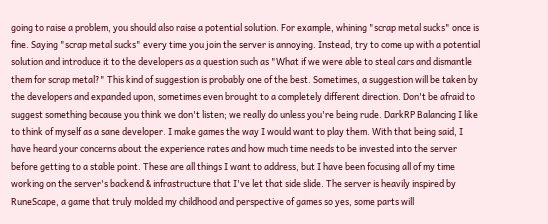going to raise a problem, you should also raise a potential solution. For example, whining "scrap metal sucks" once is fine. Saying "scrap metal sucks" every time you join the server is annoying. Instead, try to come up with a potential solution and introduce it to the developers as a question such as "What if we were able to steal cars and dismantle them for scrap metal?" This kind of suggestion is probably one of the best. Sometimes, a suggestion will be taken by the developers and expanded upon, sometimes even brought to a completely different direction. Don't be afraid to suggest something because you think we don't listen; we really do unless you're being rude. DarkRP Balancing I like to think of myself as a sane developer. I make games the way I would want to play them. With that being said, I have heard your concerns about the experience rates and how much time needs to be invested into the server before getting to a stable point. These are all things I want to address, but I have been focusing all of my time working on the server's backend & infrastructure that I've let that side slide. The server is heavily inspired by RuneScape, a game that truly molded my childhood and perspective of games so yes, some parts will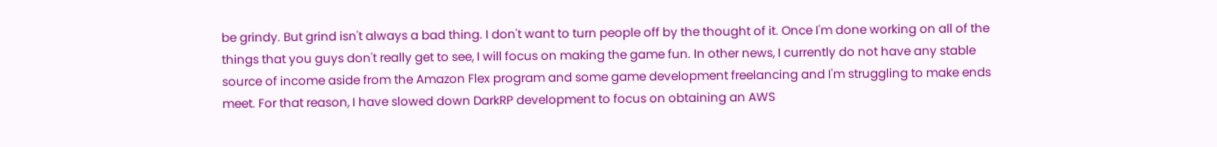be grindy. But grind isn't always a bad thing. I don't want to turn people off by the thought of it. Once I'm done working on all of the things that you guys don't really get to see, I will focus on making the game fun. In other news, I currently do not have any stable source of income aside from the Amazon Flex program and some game development freelancing and I'm struggling to make ends meet. For that reason, I have slowed down DarkRP development to focus on obtaining an AWS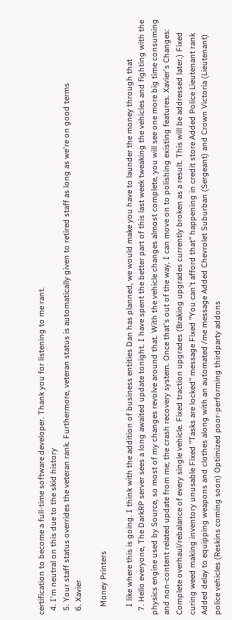certification to become a full-time software developer. Thank you for listening to me rant.
  4. I'm neutral on this due to the skid history
  5. Your staff status overrides the veteran rank. Furthermore, veteran status is automatically given to retired staff as long as we're on good terms
  6. Xavier

    Money Printers

    I like where this is going. I think with the addition of business entities Dan has planned, we would make you have to launder the money through that
  7. Hello everyone, The DarkRP server sees a long awaited update tonight. I have spent the better part of this last week tweaking the vehicles and fighting with the physics engine used by Source, so most of my changes revolve around that. With the vehicle changes almost complete, you will see one more big time consuming and non-content related update from me; the crash recovery system. Once that's out of the way, I can move on to polishing existing features. Xavier's Changes: Complete overhaul/rebalance of every single vehicle. Fixed traction upgrades (Braking upgrades currently broken as a result. This will be addressed later.) Fixed curing weed making inventory unusable Fixed "Tasks are locked" message Fixed "You can't afford that" happening in credit store Added Police Lieutenant rank Added delay to equipping weapons and clothes along with an automated /me message Added Chevrolet Suburban (Sergeant) and Crown Victoria (Lieutenant) police vehicles (Reskins coming soon) Optimized poor-performing thirdparty addons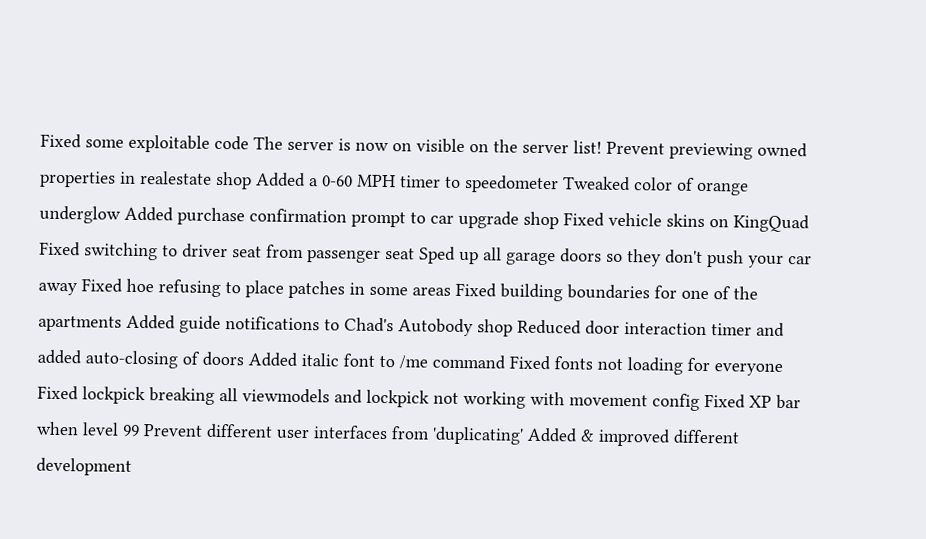Fixed some exploitable code The server is now on visible on the server list! Prevent previewing owned properties in realestate shop Added a 0-60 MPH timer to speedometer Tweaked color of orange underglow Added purchase confirmation prompt to car upgrade shop Fixed vehicle skins on KingQuad Fixed switching to driver seat from passenger seat Sped up all garage doors so they don't push your car away Fixed hoe refusing to place patches in some areas Fixed building boundaries for one of the apartments Added guide notifications to Chad's Autobody shop Reduced door interaction timer and added auto-closing of doors Added italic font to /me command Fixed fonts not loading for everyone Fixed lockpick breaking all viewmodels and lockpick not working with movement config Fixed XP bar when level 99 Prevent different user interfaces from 'duplicating' Added & improved different development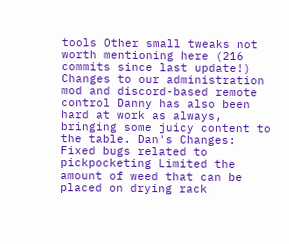tools Other small tweaks not worth mentioning here (216 commits since last update!) Changes to our administration mod and discord-based remote control Danny has also been hard at work as always, bringing some juicy content to the table. Dan's Changes: Fixed bugs related to pickpocketing Limited the amount of weed that can be placed on drying rack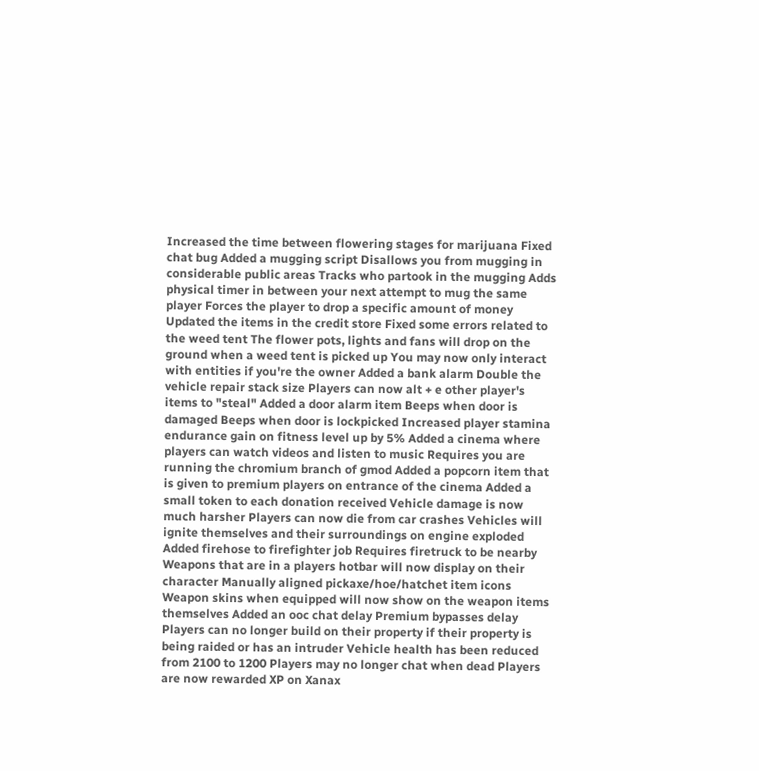Increased the time between flowering stages for marijuana Fixed chat bug Added a mugging script Disallows you from mugging in considerable public areas Tracks who partook in the mugging Adds physical timer in between your next attempt to mug the same player Forces the player to drop a specific amount of money Updated the items in the credit store Fixed some errors related to the weed tent The flower pots, lights and fans will drop on the ground when a weed tent is picked up You may now only interact with entities if you're the owner Added a bank alarm Double the vehicle repair stack size Players can now alt + e other player's items to "steal" Added a door alarm item Beeps when door is damaged Beeps when door is lockpicked Increased player stamina endurance gain on fitness level up by 5% Added a cinema where players can watch videos and listen to music Requires you are running the chromium branch of gmod Added a popcorn item that is given to premium players on entrance of the cinema Added a small token to each donation received Vehicle damage is now much harsher Players can now die from car crashes Vehicles will ignite themselves and their surroundings on engine exploded Added firehose to firefighter job Requires firetruck to be nearby Weapons that are in a players hotbar will now display on their character Manually aligned pickaxe/hoe/hatchet item icons Weapon skins when equipped will now show on the weapon items themselves Added an ooc chat delay Premium bypasses delay Players can no longer build on their property if their property is being raided or has an intruder Vehicle health has been reduced from 2100 to 1200 Players may no longer chat when dead Players are now rewarded XP on Xanax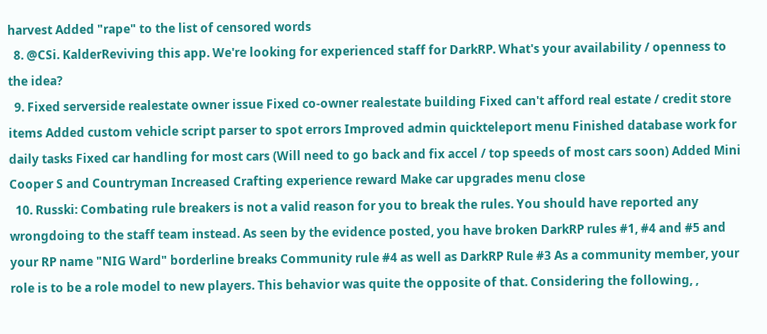harvest Added "rape" to the list of censored words
  8. @CSi. KalderReviving this app. We're looking for experienced staff for DarkRP. What's your availability / openness to the idea?
  9. Fixed serverside realestate owner issue Fixed co-owner realestate building Fixed can't afford real estate / credit store items Added custom vehicle script parser to spot errors Improved admin quickteleport menu Finished database work for daily tasks Fixed car handling for most cars (Will need to go back and fix accel / top speeds of most cars soon) Added Mini Cooper S and Countryman Increased Crafting experience reward Make car upgrades menu close
  10. Russki: Combating rule breakers is not a valid reason for you to break the rules. You should have reported any wrongdoing to the staff team instead. As seen by the evidence posted, you have broken DarkRP rules #1, #4 and #5 and your RP name "NIG Ward" borderline breaks Community rule #4 as well as DarkRP Rule #3 As a community member, your role is to be a role model to new players. This behavior was quite the opposite of that. Considering the following, ,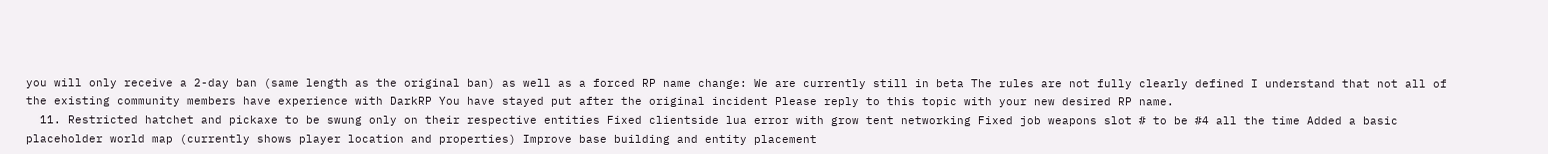you will only receive a 2-day ban (same length as the original ban) as well as a forced RP name change: We are currently still in beta The rules are not fully clearly defined I understand that not all of the existing community members have experience with DarkRP You have stayed put after the original incident Please reply to this topic with your new desired RP name.
  11. Restricted hatchet and pickaxe to be swung only on their respective entities Fixed clientside lua error with grow tent networking Fixed job weapons slot # to be #4 all the time Added a basic placeholder world map (currently shows player location and properties) Improve base building and entity placement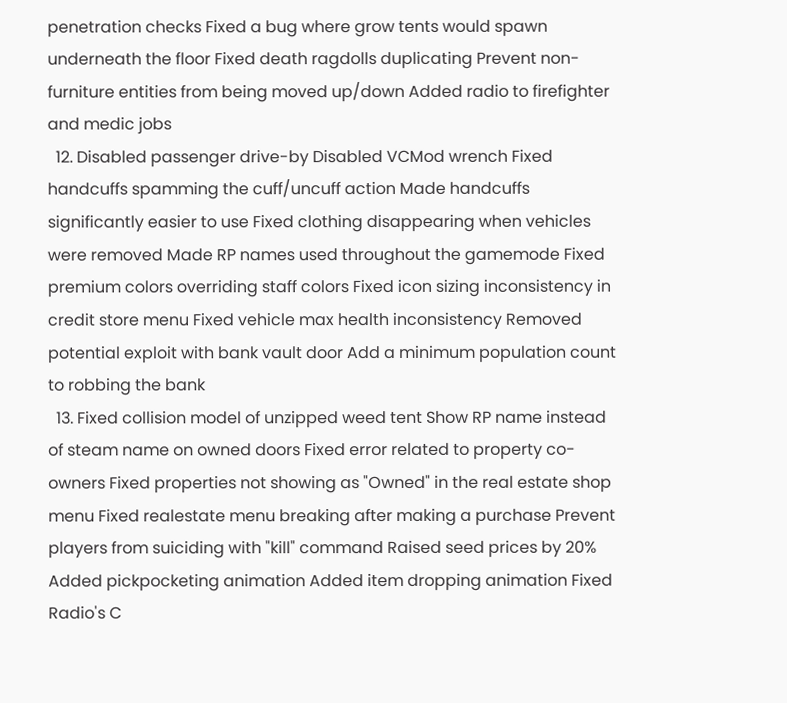penetration checks Fixed a bug where grow tents would spawn underneath the floor Fixed death ragdolls duplicating Prevent non-furniture entities from being moved up/down Added radio to firefighter and medic jobs
  12. Disabled passenger drive-by Disabled VCMod wrench Fixed handcuffs spamming the cuff/uncuff action Made handcuffs significantly easier to use Fixed clothing disappearing when vehicles were removed Made RP names used throughout the gamemode Fixed premium colors overriding staff colors Fixed icon sizing inconsistency in credit store menu Fixed vehicle max health inconsistency Removed potential exploit with bank vault door Add a minimum population count to robbing the bank
  13. Fixed collision model of unzipped weed tent Show RP name instead of steam name on owned doors Fixed error related to property co-owners Fixed properties not showing as "Owned" in the real estate shop menu Fixed realestate menu breaking after making a purchase Prevent players from suiciding with "kill" command Raised seed prices by 20% Added pickpocketing animation Added item dropping animation Fixed Radio's C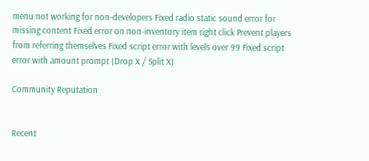menu not working for non-developers Fixed radio static sound error for missing content Fixed error on non-inventory item right click Prevent players from referring themselves Fixed script error with levels over 99 Fixed script error with amount prompt (Drop X / Split X)

Community Reputation


Recent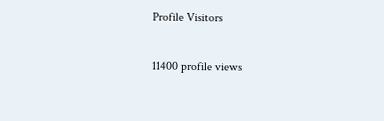Profile Visitors

11400 profile views